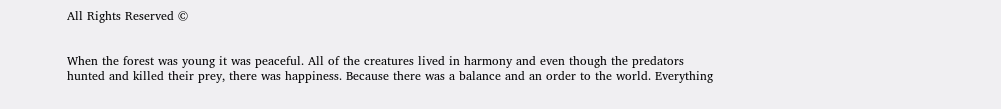All Rights Reserved ©


When the forest was young it was peaceful. All of the creatures lived in harmony and even though the predators hunted and killed their prey, there was happiness. Because there was a balance and an order to the world. Everything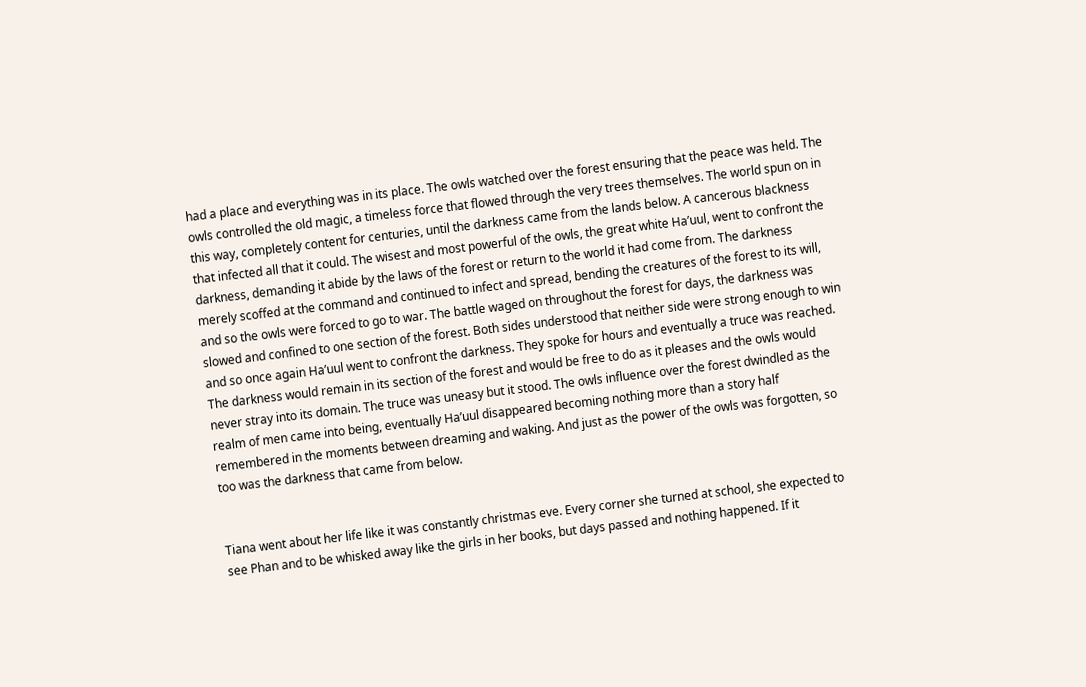had a place and everything was in its place. The owls watched over the forest ensuring that the peace was held. The owls controlled the old magic, a timeless force that flowed through the very trees themselves. The world spun on in this way, completely content for centuries, until the darkness came from the lands below. A cancerous blackness that infected all that it could. The wisest and most powerful of the owls, the great white Ha’uul, went to confront the darkness, demanding it abide by the laws of the forest or return to the world it had come from. The darkness merely scoffed at the command and continued to infect and spread, bending the creatures of the forest to its will, and so the owls were forced to go to war. The battle waged on throughout the forest for days, the darkness was slowed and confined to one section of the forest. Both sides understood that neither side were strong enough to win and so once again Ha’uul went to confront the darkness. They spoke for hours and eventually a truce was reached. The darkness would remain in its section of the forest and would be free to do as it pleases and the owls would never stray into its domain. The truce was uneasy but it stood. The owls influence over the forest dwindled as the realm of men came into being, eventually Ha’uul disappeared becoming nothing more than a story half remembered in the moments between dreaming and waking. And just as the power of the owls was forgotten, so too was the darkness that came from below.


Tiana went about her life like it was constantly christmas eve. Every corner she turned at school, she expected to see Phan and to be whisked away like the girls in her books, but days passed and nothing happened. If it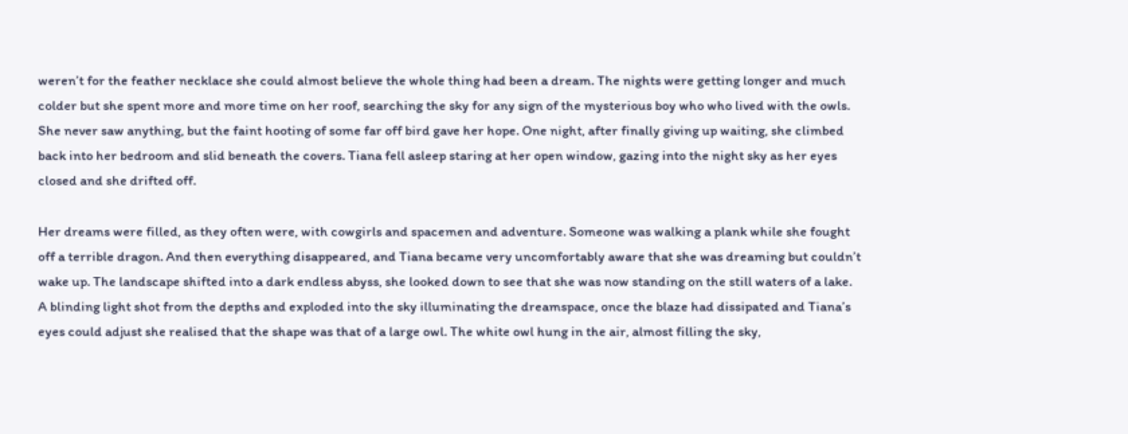weren’t for the feather necklace she could almost believe the whole thing had been a dream. The nights were getting longer and much colder but she spent more and more time on her roof, searching the sky for any sign of the mysterious boy who who lived with the owls. She never saw anything, but the faint hooting of some far off bird gave her hope. One night, after finally giving up waiting, she climbed back into her bedroom and slid beneath the covers. Tiana fell asleep staring at her open window, gazing into the night sky as her eyes closed and she drifted off.

Her dreams were filled, as they often were, with cowgirls and spacemen and adventure. Someone was walking a plank while she fought off a terrible dragon. And then everything disappeared, and Tiana became very uncomfortably aware that she was dreaming but couldn’t wake up. The landscape shifted into a dark endless abyss, she looked down to see that she was now standing on the still waters of a lake. A blinding light shot from the depths and exploded into the sky illuminating the dreamspace, once the blaze had dissipated and Tiana’s eyes could adjust she realised that the shape was that of a large owl. The white owl hung in the air, almost filling the sky,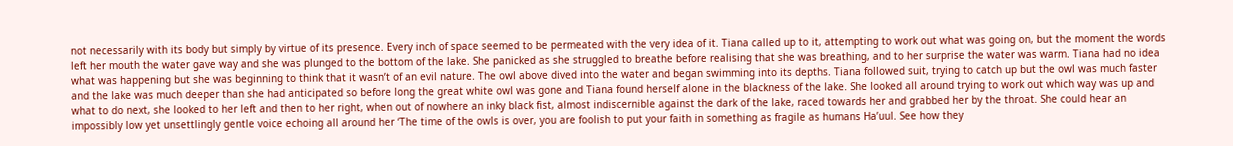not necessarily with its body but simply by virtue of its presence. Every inch of space seemed to be permeated with the very idea of it. Tiana called up to it, attempting to work out what was going on, but the moment the words left her mouth the water gave way and she was plunged to the bottom of the lake. She panicked as she struggled to breathe before realising that she was breathing, and to her surprise the water was warm. Tiana had no idea what was happening but she was beginning to think that it wasn’t of an evil nature. The owl above dived into the water and began swimming into its depths. Tiana followed suit, trying to catch up but the owl was much faster and the lake was much deeper than she had anticipated so before long the great white owl was gone and Tiana found herself alone in the blackness of the lake. She looked all around trying to work out which way was up and what to do next, she looked to her left and then to her right, when out of nowhere an inky black fist, almost indiscernible against the dark of the lake, raced towards her and grabbed her by the throat. She could hear an impossibly low yet unsettlingly gentle voice echoing all around her ‘The time of the owls is over, you are foolish to put your faith in something as fragile as humans Ha’uul. See how they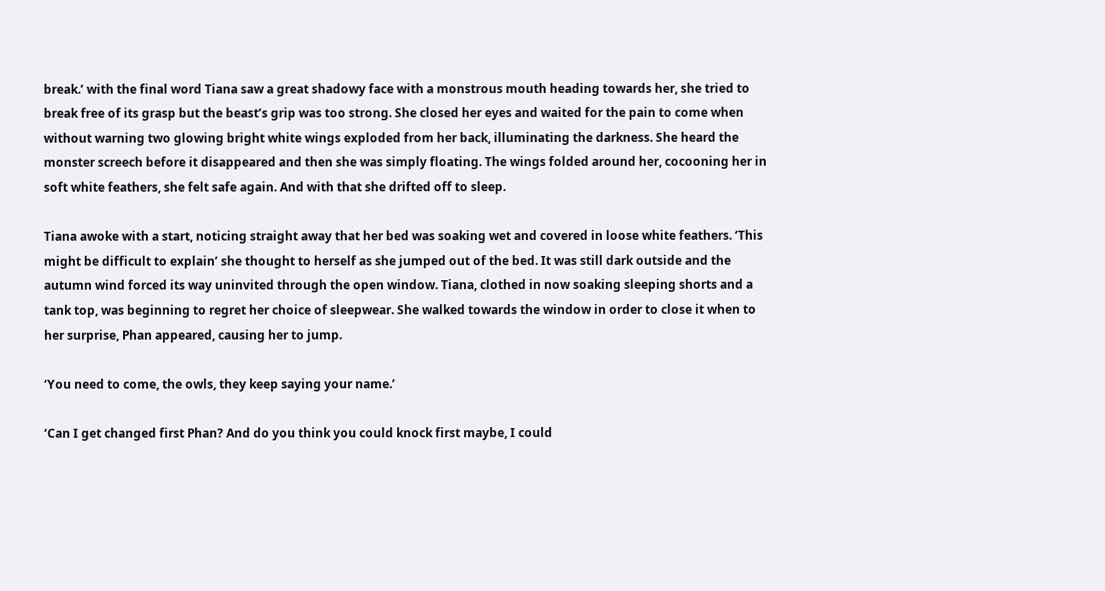break.’ with the final word Tiana saw a great shadowy face with a monstrous mouth heading towards her, she tried to break free of its grasp but the beast’s grip was too strong. She closed her eyes and waited for the pain to come when without warning two glowing bright white wings exploded from her back, illuminating the darkness. She heard the monster screech before it disappeared and then she was simply floating. The wings folded around her, cocooning her in soft white feathers, she felt safe again. And with that she drifted off to sleep.

Tiana awoke with a start, noticing straight away that her bed was soaking wet and covered in loose white feathers. ‘This might be difficult to explain’ she thought to herself as she jumped out of the bed. It was still dark outside and the autumn wind forced its way uninvited through the open window. Tiana, clothed in now soaking sleeping shorts and a tank top, was beginning to regret her choice of sleepwear. She walked towards the window in order to close it when to her surprise, Phan appeared, causing her to jump.

‘You need to come, the owls, they keep saying your name.’

‘Can I get changed first Phan? And do you think you could knock first maybe, I could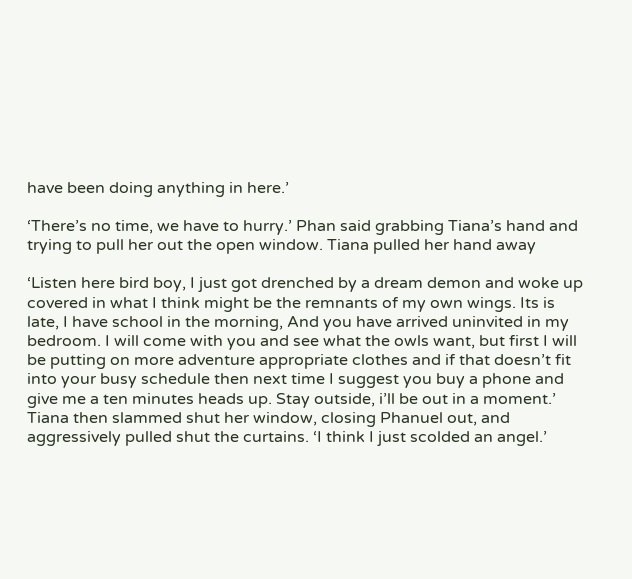have been doing anything in here.’

‘There’s no time, we have to hurry.’ Phan said grabbing Tiana’s hand and trying to pull her out the open window. Tiana pulled her hand away

‘Listen here bird boy, I just got drenched by a dream demon and woke up covered in what I think might be the remnants of my own wings. Its is late, I have school in the morning, And you have arrived uninvited in my bedroom. I will come with you and see what the owls want, but first I will be putting on more adventure appropriate clothes and if that doesn’t fit into your busy schedule then next time I suggest you buy a phone and give me a ten minutes heads up. Stay outside, i’ll be out in a moment.’ Tiana then slammed shut her window, closing Phanuel out, and aggressively pulled shut the curtains. ‘I think I just scolded an angel.’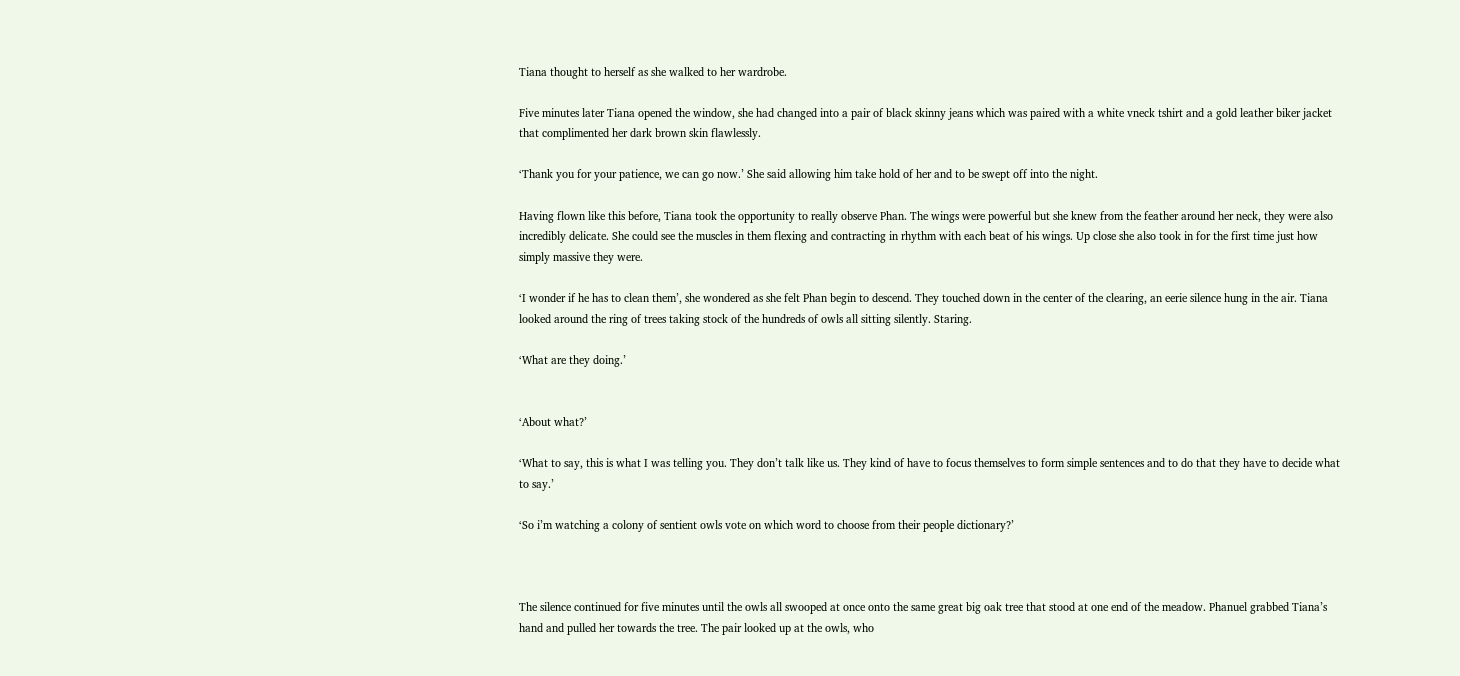Tiana thought to herself as she walked to her wardrobe.

Five minutes later Tiana opened the window, she had changed into a pair of black skinny jeans which was paired with a white vneck tshirt and a gold leather biker jacket that complimented her dark brown skin flawlessly.

‘Thank you for your patience, we can go now.’ She said allowing him take hold of her and to be swept off into the night.

Having flown like this before, Tiana took the opportunity to really observe Phan. The wings were powerful but she knew from the feather around her neck, they were also incredibly delicate. She could see the muscles in them flexing and contracting in rhythm with each beat of his wings. Up close she also took in for the first time just how simply massive they were.

‘I wonder if he has to clean them’, she wondered as she felt Phan begin to descend. They touched down in the center of the clearing, an eerie silence hung in the air. Tiana looked around the ring of trees taking stock of the hundreds of owls all sitting silently. Staring.

‘What are they doing.’


‘About what?’

‘What to say, this is what I was telling you. They don’t talk like us. They kind of have to focus themselves to form simple sentences and to do that they have to decide what to say.’

‘So i’m watching a colony of sentient owls vote on which word to choose from their people dictionary?’



The silence continued for five minutes until the owls all swooped at once onto the same great big oak tree that stood at one end of the meadow. Phanuel grabbed Tiana’s hand and pulled her towards the tree. The pair looked up at the owls, who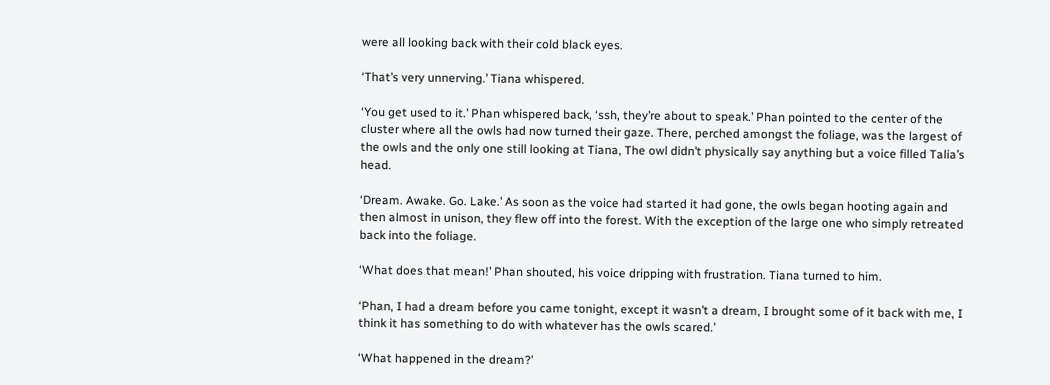were all looking back with their cold black eyes.

‘That’s very unnerving.’ Tiana whispered.

‘You get used to it.’ Phan whispered back, ‘ssh, they’re about to speak.’ Phan pointed to the center of the cluster where all the owls had now turned their gaze. There, perched amongst the foliage, was the largest of the owls and the only one still looking at Tiana, The owl didn’t physically say anything but a voice filled Talia’s head.

‘Dream. Awake. Go. Lake.’ As soon as the voice had started it had gone, the owls began hooting again and then almost in unison, they flew off into the forest. With the exception of the large one who simply retreated back into the foliage.

‘What does that mean!’ Phan shouted, his voice dripping with frustration. Tiana turned to him.

‘Phan, I had a dream before you came tonight, except it wasn’t a dream, I brought some of it back with me, I think it has something to do with whatever has the owls scared.’

‘What happened in the dream?’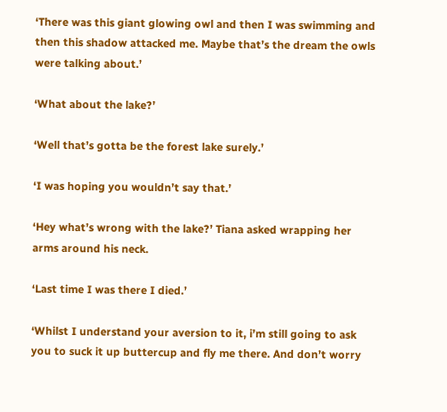‘There was this giant glowing owl and then I was swimming and then this shadow attacked me. Maybe that’s the dream the owls were talking about.’

‘What about the lake?’

‘Well that’s gotta be the forest lake surely.’

‘I was hoping you wouldn’t say that.’

‘Hey what’s wrong with the lake?’ Tiana asked wrapping her arms around his neck.

‘Last time I was there I died.’

‘Whilst I understand your aversion to it, i’m still going to ask you to suck it up buttercup and fly me there. And don’t worry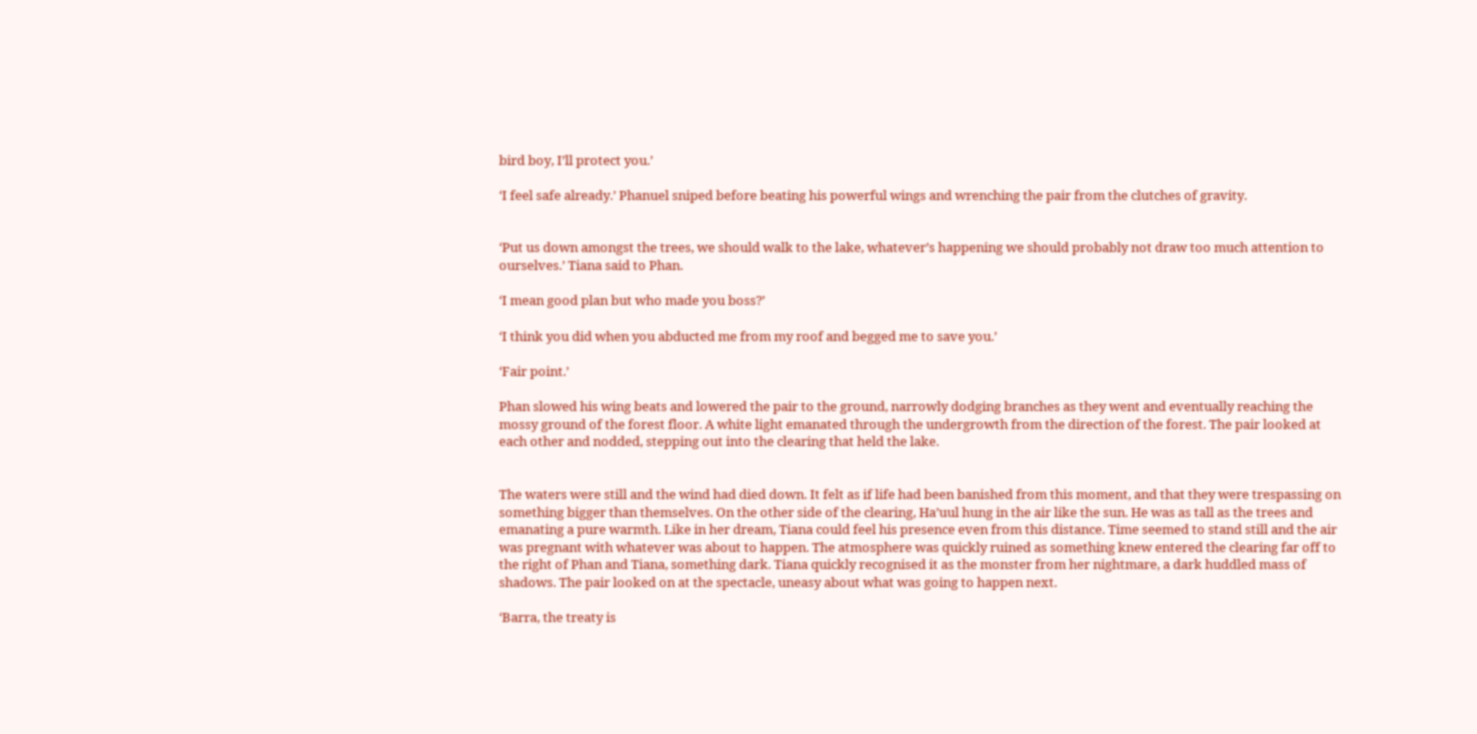bird boy, I’ll protect you.’

‘I feel safe already.’ Phanuel sniped before beating his powerful wings and wrenching the pair from the clutches of gravity.


‘Put us down amongst the trees, we should walk to the lake, whatever’s happening we should probably not draw too much attention to ourselves.’ Tiana said to Phan.

‘I mean good plan but who made you boss?’

‘I think you did when you abducted me from my roof and begged me to save you.’

‘Fair point.’

Phan slowed his wing beats and lowered the pair to the ground, narrowly dodging branches as they went and eventually reaching the mossy ground of the forest floor. A white light emanated through the undergrowth from the direction of the forest. The pair looked at each other and nodded, stepping out into the clearing that held the lake.


The waters were still and the wind had died down. It felt as if life had been banished from this moment, and that they were trespassing on something bigger than themselves. On the other side of the clearing, Ha’uul hung in the air like the sun. He was as tall as the trees and emanating a pure warmth. Like in her dream, Tiana could feel his presence even from this distance. Time seemed to stand still and the air was pregnant with whatever was about to happen. The atmosphere was quickly ruined as something knew entered the clearing far off to the right of Phan and Tiana, something dark. Tiana quickly recognised it as the monster from her nightmare, a dark huddled mass of shadows. The pair looked on at the spectacle, uneasy about what was going to happen next.

‘Barra, the treaty is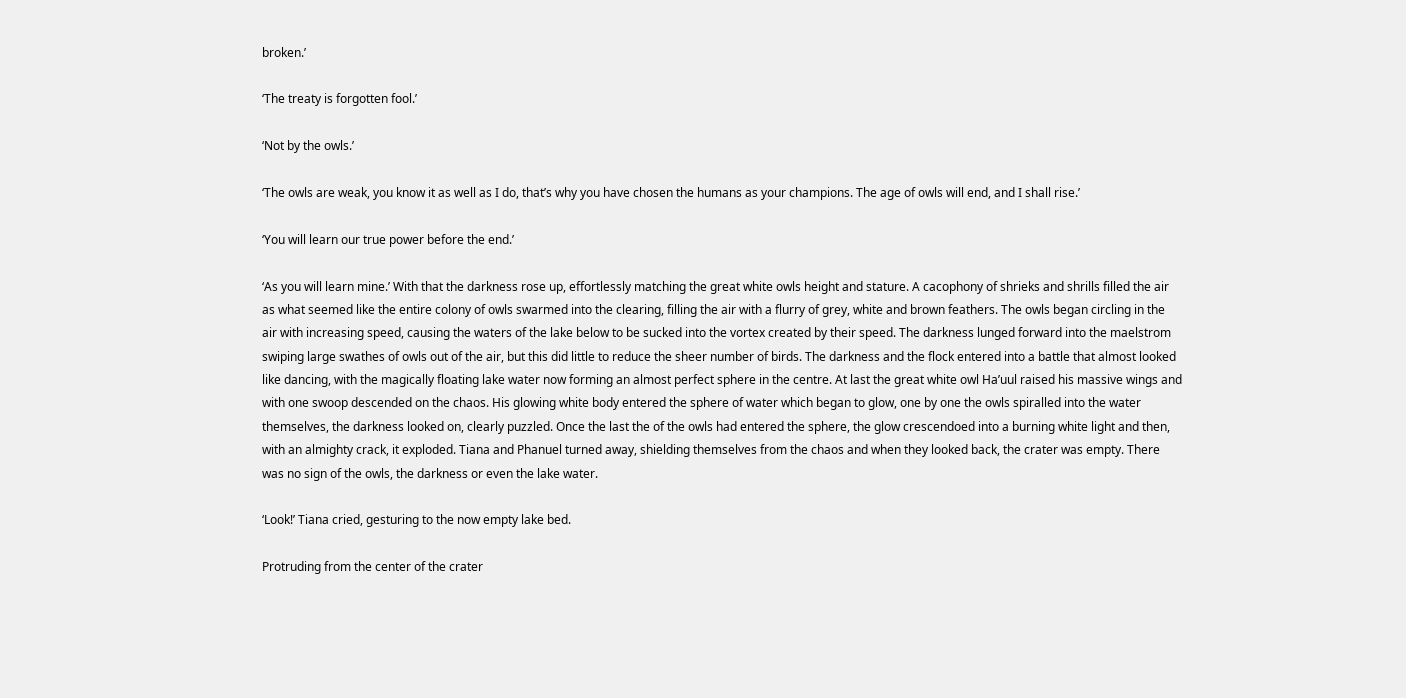broken.’

‘The treaty is forgotten fool.’

‘Not by the owls.’

‘The owls are weak, you know it as well as I do, that’s why you have chosen the humans as your champions. The age of owls will end, and I shall rise.’

‘You will learn our true power before the end.’

‘As you will learn mine.’ With that the darkness rose up, effortlessly matching the great white owls height and stature. A cacophony of shrieks and shrills filled the air as what seemed like the entire colony of owls swarmed into the clearing, filling the air with a flurry of grey, white and brown feathers. The owls began circling in the air with increasing speed, causing the waters of the lake below to be sucked into the vortex created by their speed. The darkness lunged forward into the maelstrom swiping large swathes of owls out of the air, but this did little to reduce the sheer number of birds. The darkness and the flock entered into a battle that almost looked like dancing, with the magically floating lake water now forming an almost perfect sphere in the centre. At last the great white owl Ha’uul raised his massive wings and with one swoop descended on the chaos. His glowing white body entered the sphere of water which began to glow, one by one the owls spiralled into the water themselves, the darkness looked on, clearly puzzled. Once the last the of the owls had entered the sphere, the glow crescendoed into a burning white light and then, with an almighty crack, it exploded. Tiana and Phanuel turned away, shielding themselves from the chaos and when they looked back, the crater was empty. There was no sign of the owls, the darkness or even the lake water.

‘Look!’ Tiana cried, gesturing to the now empty lake bed.

Protruding from the center of the crater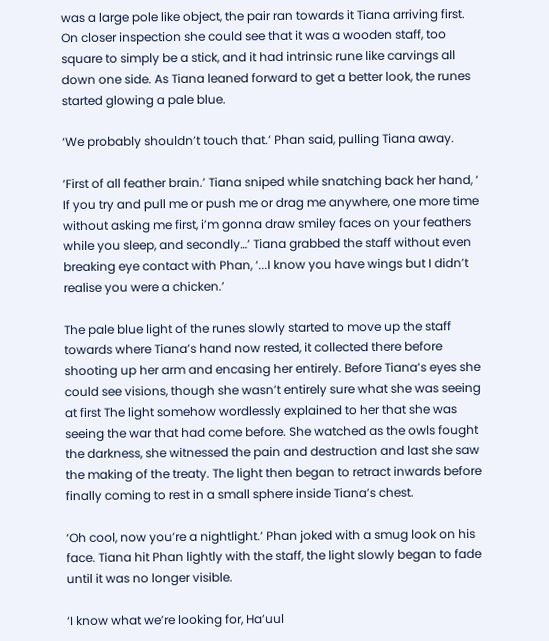was a large pole like object, the pair ran towards it Tiana arriving first. On closer inspection she could see that it was a wooden staff, too square to simply be a stick, and it had intrinsic rune like carvings all down one side. As Tiana leaned forward to get a better look, the runes started glowing a pale blue.

‘We probably shouldn’t touch that.’ Phan said, pulling Tiana away.

‘First of all feather brain.’ Tiana sniped while snatching back her hand, ‘ If you try and pull me or push me or drag me anywhere, one more time without asking me first, i’m gonna draw smiley faces on your feathers while you sleep, and secondly…’ Tiana grabbed the staff without even breaking eye contact with Phan, ‘...I know you have wings but I didn’t realise you were a chicken.’

The pale blue light of the runes slowly started to move up the staff towards where Tiana’s hand now rested, it collected there before shooting up her arm and encasing her entirely. Before Tiana’s eyes she could see visions, though she wasn’t entirely sure what she was seeing at first The light somehow wordlessly explained to her that she was seeing the war that had come before. She watched as the owls fought the darkness, she witnessed the pain and destruction and last she saw the making of the treaty. The light then began to retract inwards before finally coming to rest in a small sphere inside Tiana’s chest.

‘Oh cool, now you’re a nightlight.’ Phan joked with a smug look on his face. Tiana hit Phan lightly with the staff, the light slowly began to fade until it was no longer visible.

‘I know what we’re looking for, Ha’uul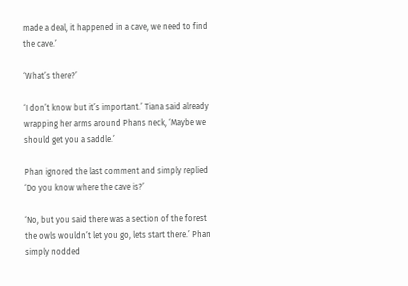made a deal, it happened in a cave, we need to find the cave.’

‘What’s there?’

‘I don’t know but it’s important.’ Tiana said already wrapping her arms around Phans neck, ‘Maybe we should get you a saddle.’

Phan ignored the last comment and simply replied ‘Do you know where the cave is?’

‘No, but you said there was a section of the forest the owls wouldn’t let you go, lets start there.’ Phan simply nodded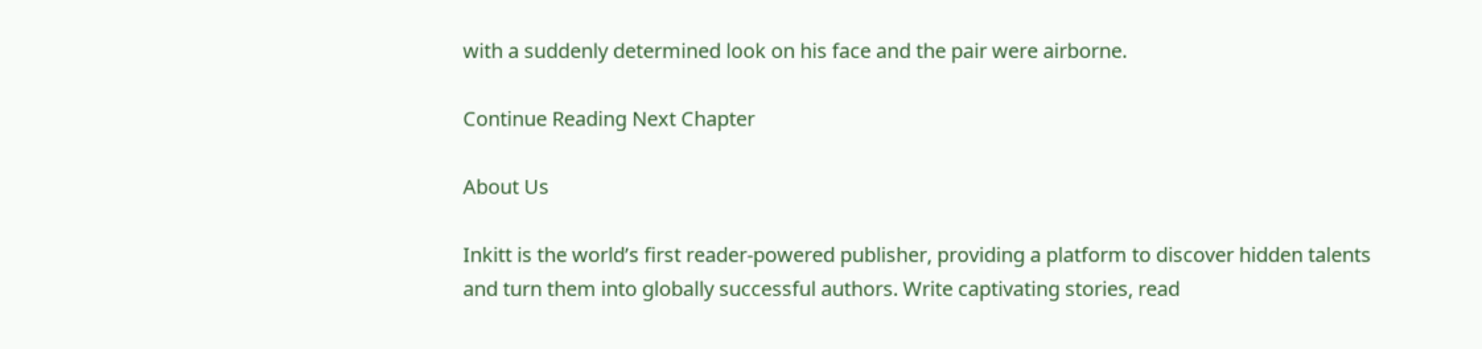with a suddenly determined look on his face and the pair were airborne.

Continue Reading Next Chapter

About Us

Inkitt is the world’s first reader-powered publisher, providing a platform to discover hidden talents and turn them into globally successful authors. Write captivating stories, read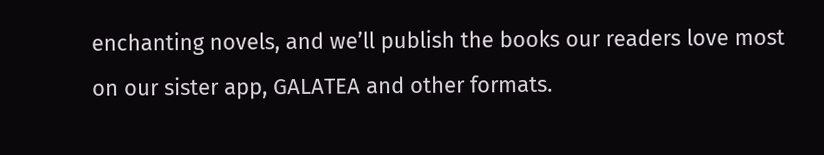enchanting novels, and we’ll publish the books our readers love most on our sister app, GALATEA and other formats.